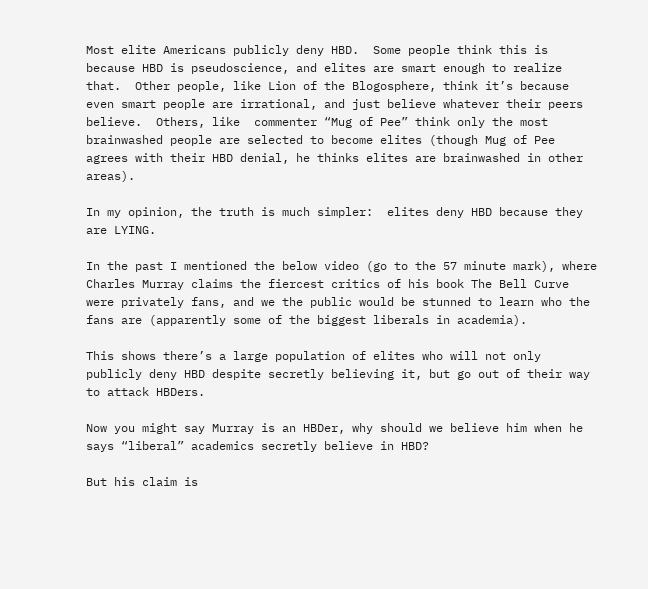Most elite Americans publicly deny HBD.  Some people think this is because HBD is pseudoscience, and elites are smart enough to realize that.  Other people, like Lion of the Blogosphere, think it’s because even smart people are irrational, and just believe whatever their peers believe.  Others, like  commenter “Mug of Pee” think only the most brainwashed people are selected to become elites (though Mug of Pee agrees with their HBD denial, he thinks elites are brainwashed in other areas).

In my opinion, the truth is much simpler:  elites deny HBD because they are LYING.

In the past I mentioned the below video (go to the 57 minute mark), where Charles Murray claims the fiercest critics of his book The Bell Curve were privately fans, and we the public would be stunned to learn who the fans are (apparently some of the biggest liberals in academia).

This shows there’s a large population of elites who will not only publicly deny HBD despite secretly believing it, but go out of their way to attack HBDers.

Now you might say Murray is an HBDer, why should we believe him when he says “liberal” academics secretly believe in HBD?

But his claim is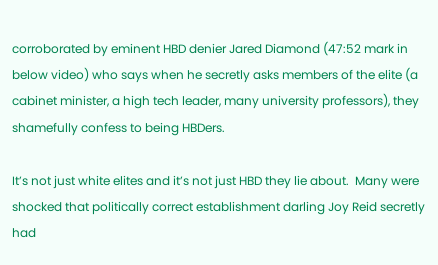corroborated by eminent HBD denier Jared Diamond (47:52 mark in below video) who says when he secretly asks members of the elite (a cabinet minister, a high tech leader, many university professors), they shamefully confess to being HBDers.

It’s not just white elites and it’s not just HBD they lie about.  Many were shocked that politically correct establishment darling Joy Reid secretly had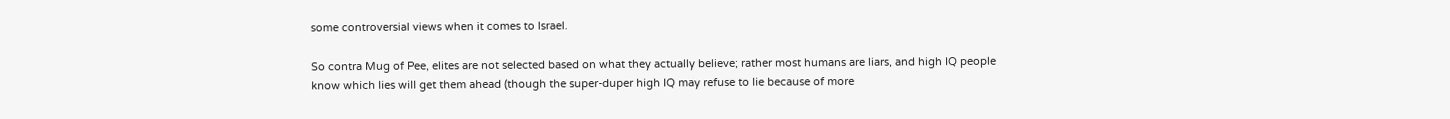some controversial views when it comes to Israel.

So contra Mug of Pee, elites are not selected based on what they actually believe; rather most humans are liars, and high IQ people know which lies will get them ahead (though the super-duper high IQ may refuse to lie because of more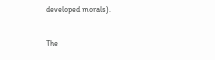developed morals).

The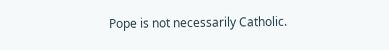Pope is not necessarily Catholic.